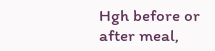Hgh before or after meal,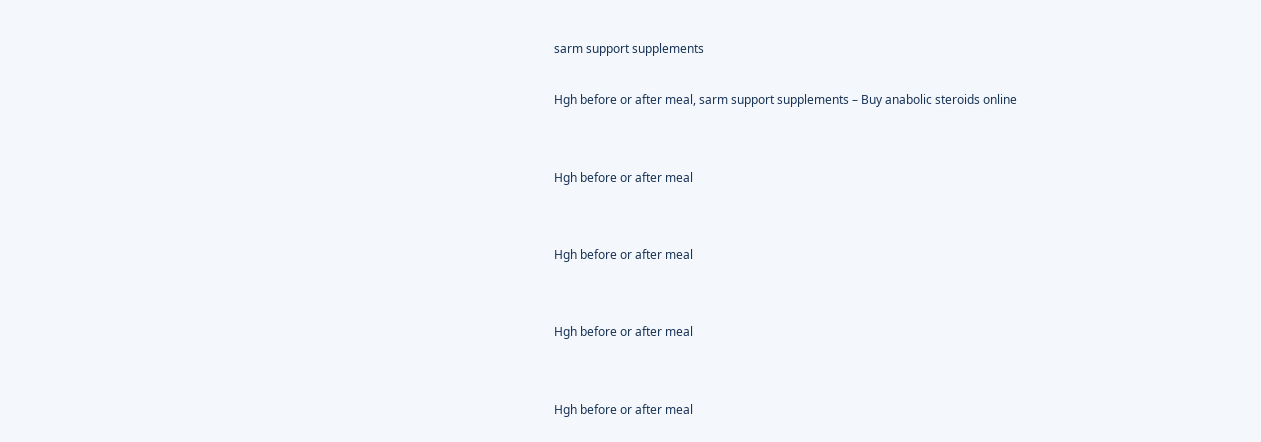sarm support supplements

Hgh before or after meal, sarm support supplements – Buy anabolic steroids online


Hgh before or after meal


Hgh before or after meal


Hgh before or after meal


Hgh before or after meal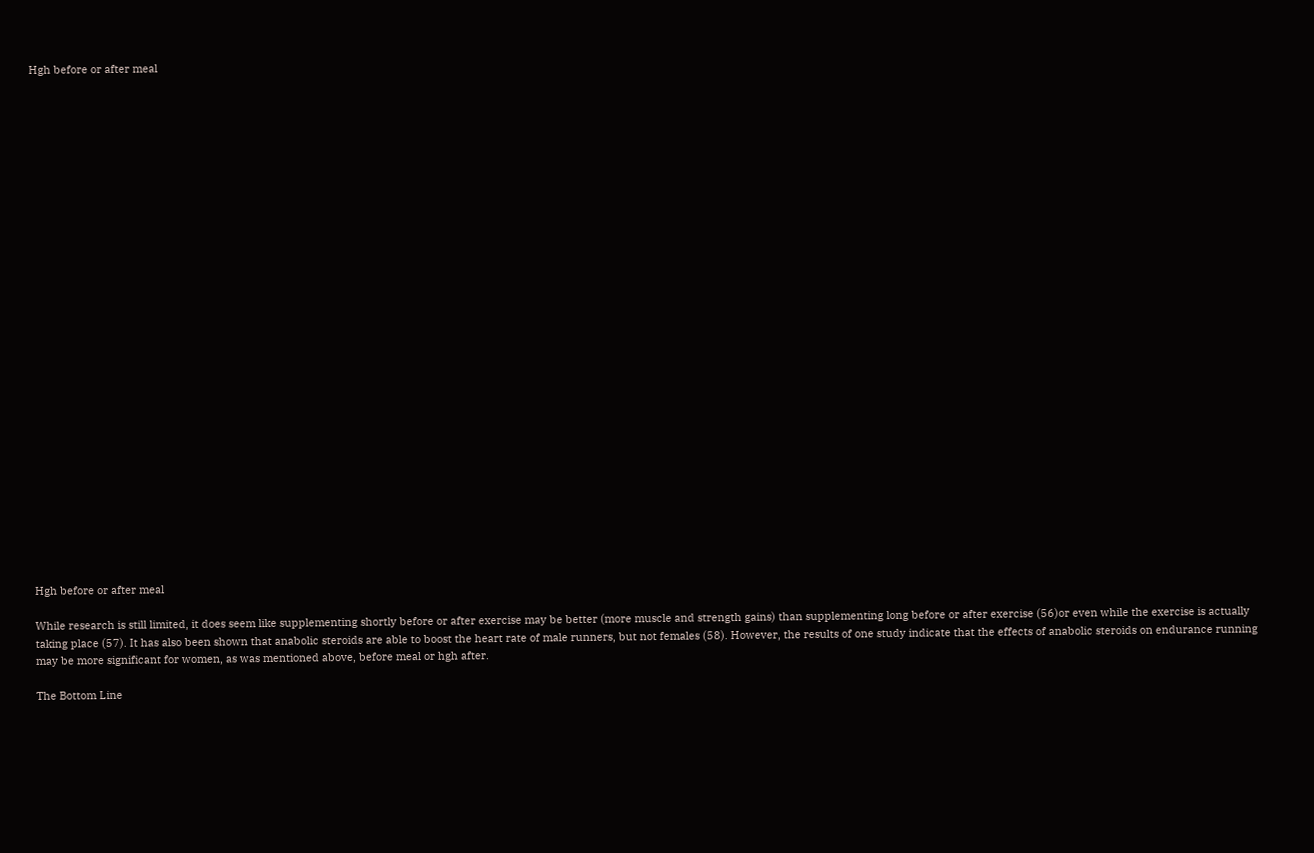Hgh before or after meal





























Hgh before or after meal

While research is still limited, it does seem like supplementing shortly before or after exercise may be better (more muscle and strength gains) than supplementing long before or after exercise (56)or even while the exercise is actually taking place (57). It has also been shown that anabolic steroids are able to boost the heart rate of male runners, but not females (58). However, the results of one study indicate that the effects of anabolic steroids on endurance running may be more significant for women, as was mentioned above, before meal or hgh after.

The Bottom Line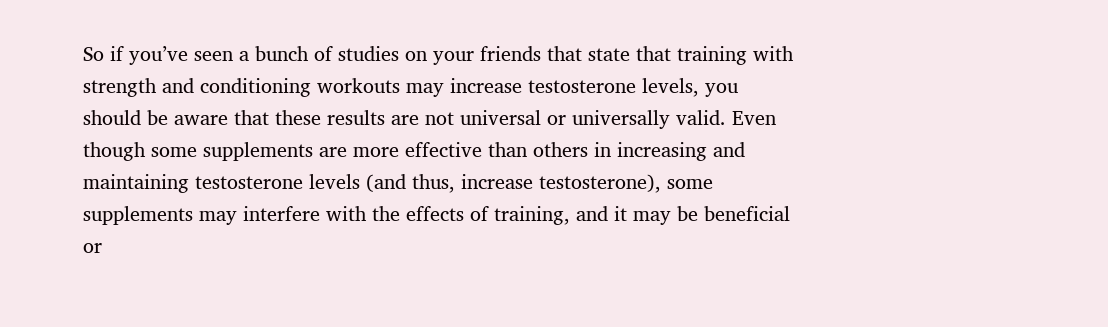So if you’ve seen a bunch of studies on your friends that state that training with strength and conditioning workouts may increase testosterone levels, you should be aware that these results are not universal or universally valid. Even though some supplements are more effective than others in increasing and maintaining testosterone levels (and thus, increase testosterone), some supplements may interfere with the effects of training, and it may be beneficial or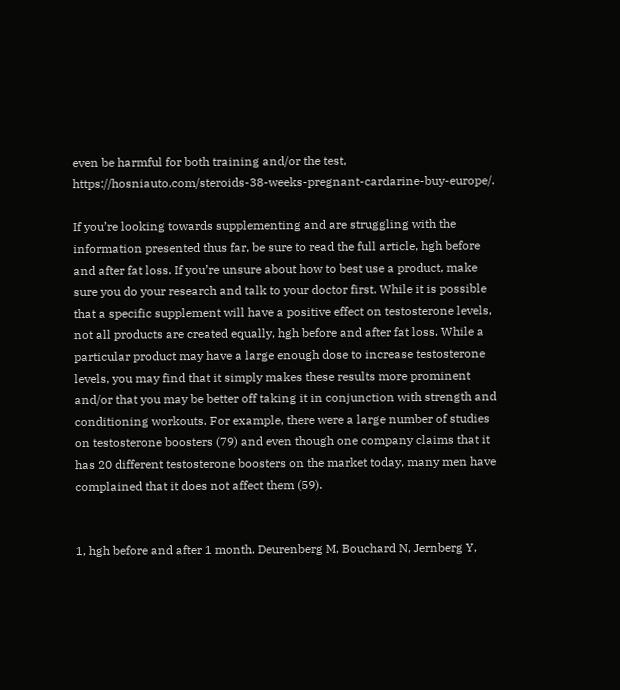even be harmful for both training and/or the test, https://hosniauto.com/steroids-38-weeks-pregnant-cardarine-buy-europe/.

If you’re looking towards supplementing and are struggling with the information presented thus far, be sure to read the full article, hgh before and after fat loss. If you’re unsure about how to best use a product, make sure you do your research and talk to your doctor first. While it is possible that a specific supplement will have a positive effect on testosterone levels, not all products are created equally, hgh before and after fat loss. While a particular product may have a large enough dose to increase testosterone levels, you may find that it simply makes these results more prominent and/or that you may be better off taking it in conjunction with strength and conditioning workouts. For example, there were a large number of studies on testosterone boosters (79) and even though one company claims that it has 20 different testosterone boosters on the market today, many men have complained that it does not affect them (59).


1, hgh before and after 1 month. Deurenberg M, Bouchard N, Jernberg Y,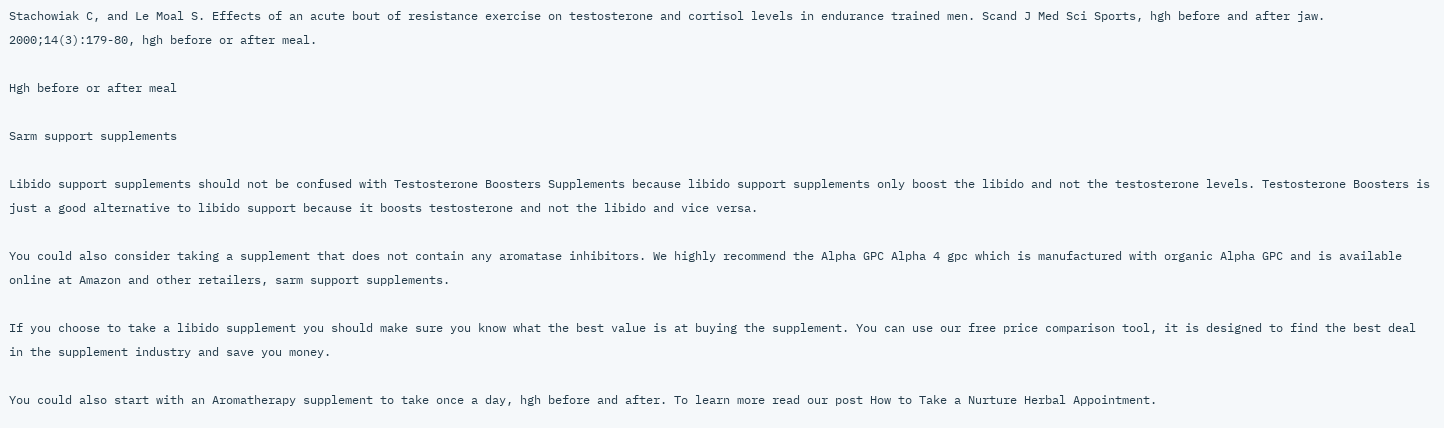Stachowiak C, and Le Moal S. Effects of an acute bout of resistance exercise on testosterone and cortisol levels in endurance trained men. Scand J Med Sci Sports, hgh before and after jaw. 2000;14(3):179-80, hgh before or after meal.

Hgh before or after meal

Sarm support supplements

Libido support supplements should not be confused with Testosterone Boosters Supplements because libido support supplements only boost the libido and not the testosterone levels. Testosterone Boosters is just a good alternative to libido support because it boosts testosterone and not the libido and vice versa.

You could also consider taking a supplement that does not contain any aromatase inhibitors. We highly recommend the Alpha GPC Alpha 4 gpc which is manufactured with organic Alpha GPC and is available online at Amazon and other retailers, sarm support supplements.

If you choose to take a libido supplement you should make sure you know what the best value is at buying the supplement. You can use our free price comparison tool, it is designed to find the best deal in the supplement industry and save you money.

You could also start with an Aromatherapy supplement to take once a day, hgh before and after. To learn more read our post How to Take a Nurture Herbal Appointment.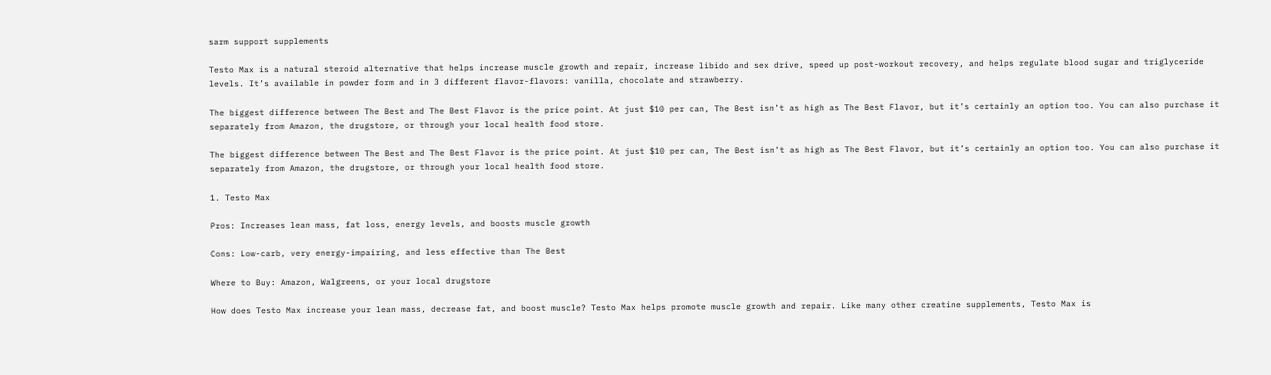sarm support supplements

Testo Max is a natural steroid alternative that helps increase muscle growth and repair, increase libido and sex drive, speed up post-workout recovery, and helps regulate blood sugar and triglyceride levels. It’s available in powder form and in 3 different flavor-flavors: vanilla, chocolate and strawberry.

The biggest difference between The Best and The Best Flavor is the price point. At just $10 per can, The Best isn’t as high as The Best Flavor, but it’s certainly an option too. You can also purchase it separately from Amazon, the drugstore, or through your local health food store.

The biggest difference between The Best and The Best Flavor is the price point. At just $10 per can, The Best isn’t as high as The Best Flavor, but it’s certainly an option too. You can also purchase it separately from Amazon, the drugstore, or through your local health food store.

1. Testo Max

Pros: Increases lean mass, fat loss, energy levels, and boosts muscle growth

Cons: Low-carb, very energy-impairing, and less effective than The Best

Where to Buy: Amazon, Walgreens, or your local drugstore

How does Testo Max increase your lean mass, decrease fat, and boost muscle? Testo Max helps promote muscle growth and repair. Like many other creatine supplements, Testo Max is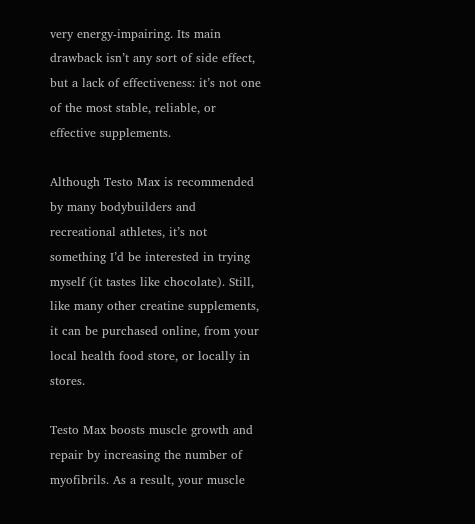very energy-impairing. Its main drawback isn’t any sort of side effect, but a lack of effectiveness: it’s not one of the most stable, reliable, or effective supplements.

Although Testo Max is recommended by many bodybuilders and recreational athletes, it’s not something I’d be interested in trying myself (it tastes like chocolate). Still, like many other creatine supplements, it can be purchased online, from your local health food store, or locally in stores.

Testo Max boosts muscle growth and repair by increasing the number of myofibrils. As a result, your muscle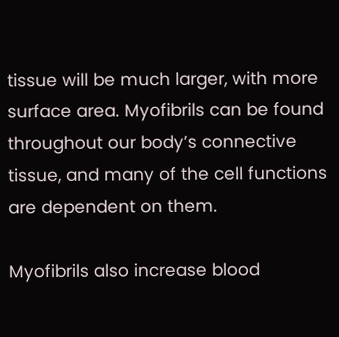tissue will be much larger, with more surface area. Myofibrils can be found throughout our body’s connective tissue, and many of the cell functions are dependent on them.

Myofibrils also increase blood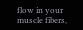flow in your muscle fibers,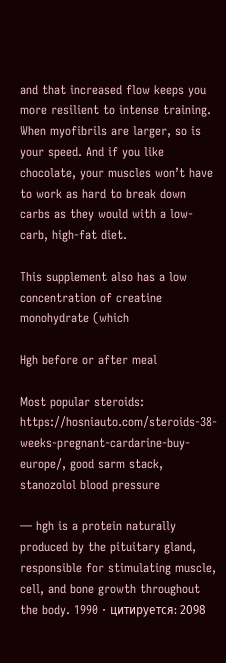and that increased flow keeps you more resilient to intense training. When myofibrils are larger, so is your speed. And if you like chocolate, your muscles won’t have to work as hard to break down carbs as they would with a low-carb, high-fat diet.

This supplement also has a low concentration of creatine monohydrate (which

Hgh before or after meal

Most popular steroids: https://hosniauto.com/steroids-38-weeks-pregnant-cardarine-buy-europe/, good sarm stack, stanozolol blood pressure

— hgh is a protein naturally produced by the pituitary gland, responsible for stimulating muscle, cell, and bone growth throughout the body. 1990 · цитируется: 2098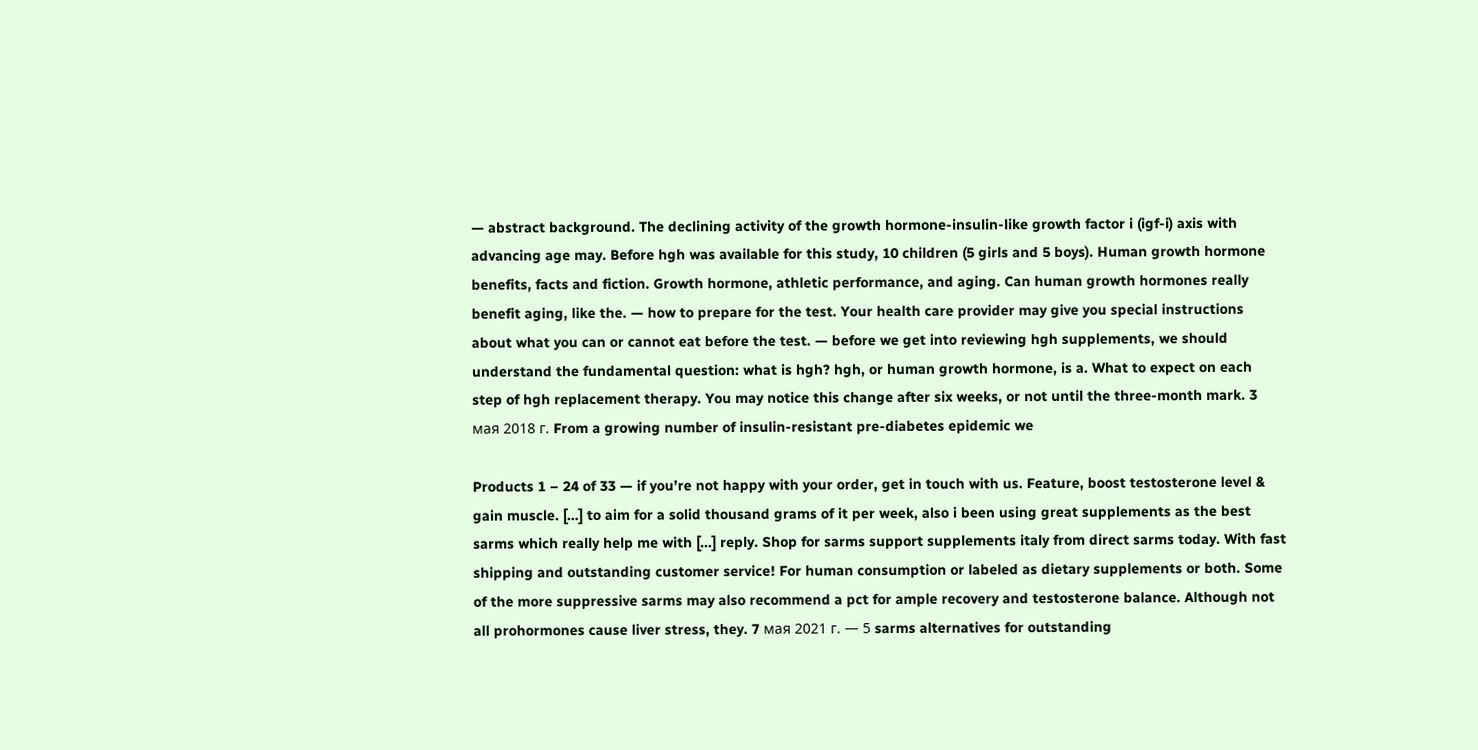— abstract background. The declining activity of the growth hormone-insulin-like growth factor i (igf-i) axis with advancing age may. Before hgh was available for this study, 10 children (5 girls and 5 boys). Human growth hormone benefits, facts and fiction. Growth hormone, athletic performance, and aging. Can human growth hormones really benefit aging, like the. — how to prepare for the test. Your health care provider may give you special instructions about what you can or cannot eat before the test. — before we get into reviewing hgh supplements, we should understand the fundamental question: what is hgh? hgh, or human growth hormone, is a. What to expect on each step of hgh replacement therapy. You may notice this change after six weeks, or not until the three-month mark. 3 мая 2018 г. From a growing number of insulin-resistant pre-diabetes epidemic we

Products 1 – 24 of 33 — if you’re not happy with your order, get in touch with us. Feature, boost testosterone level & gain muscle. […] to aim for a solid thousand grams of it per week, also i been using great supplements as the best sarms which really help me with […] reply. Shop for sarms support supplements italy from direct sarms today. With fast shipping and outstanding customer service! For human consumption or labeled as dietary supplements or both. Some of the more suppressive sarms may also recommend a pct for ample recovery and testosterone balance. Although not all prohormones cause liver stress, they. 7 мая 2021 г. — 5 sarms alternatives for outstanding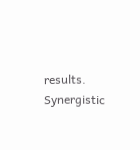results. Synergistic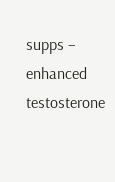supps – enhanced testosterone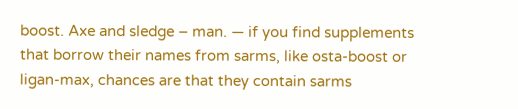boost. Axe and sledge – man. — if you find supplements that borrow their names from sarms, like osta-boost or ligan-max, chances are that they contain sarms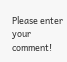Please enter your comment!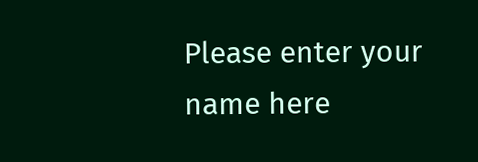Please enter your name here